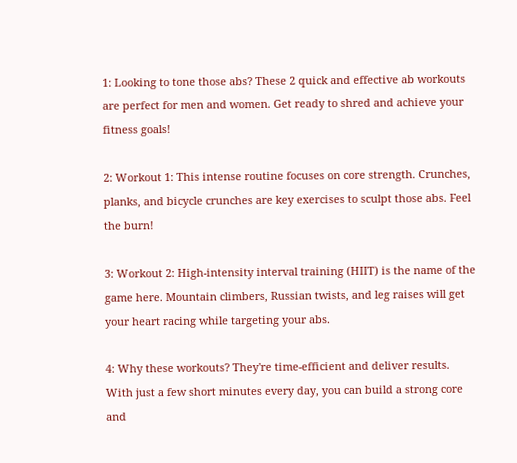1: Looking to tone those abs? These 2 quick and effective ab workouts are perfect for men and women. Get ready to shred and achieve your fitness goals!

2: Workout 1: This intense routine focuses on core strength. Crunches, planks, and bicycle crunches are key exercises to sculpt those abs. Feel the burn!

3: Workout 2: High-intensity interval training (HIIT) is the name of the game here. Mountain climbers, Russian twists, and leg raises will get your heart racing while targeting your abs.

4: Why these workouts? They're time-efficient and deliver results. With just a few short minutes every day, you can build a strong core and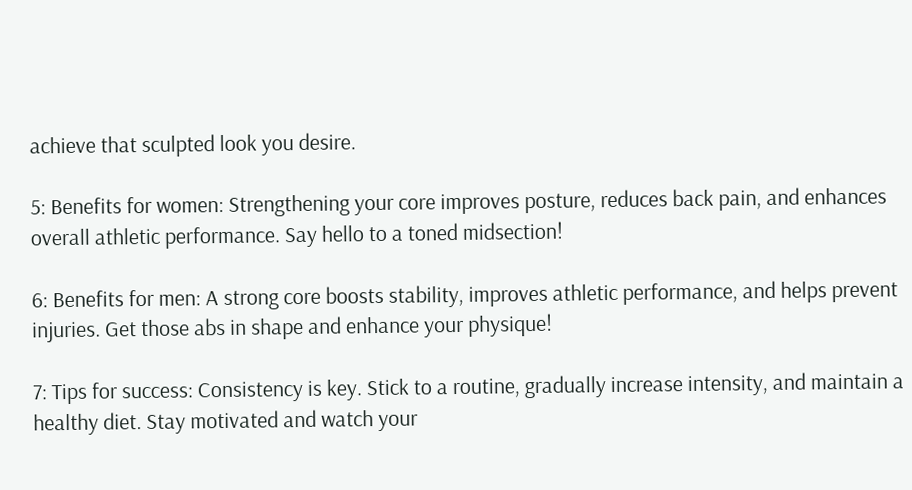achieve that sculpted look you desire.

5: Benefits for women: Strengthening your core improves posture, reduces back pain, and enhances overall athletic performance. Say hello to a toned midsection!

6: Benefits for men: A strong core boosts stability, improves athletic performance, and helps prevent injuries. Get those abs in shape and enhance your physique!

7: Tips for success: Consistency is key. Stick to a routine, gradually increase intensity, and maintain a healthy diet. Stay motivated and watch your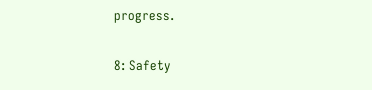progress.

8: Safety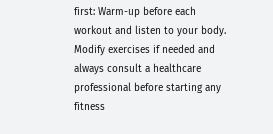first: Warm-up before each workout and listen to your body. Modify exercises if needed and always consult a healthcare professional before starting any fitness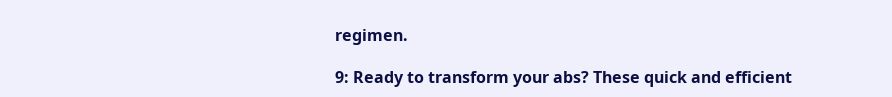regimen.

9: Ready to transform your abs? These quick and efficient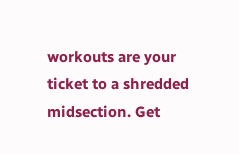workouts are your ticket to a shredded midsection. Get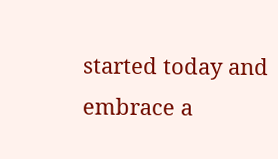started today and embrace a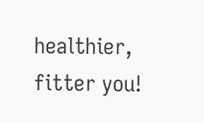healthier, fitter you!